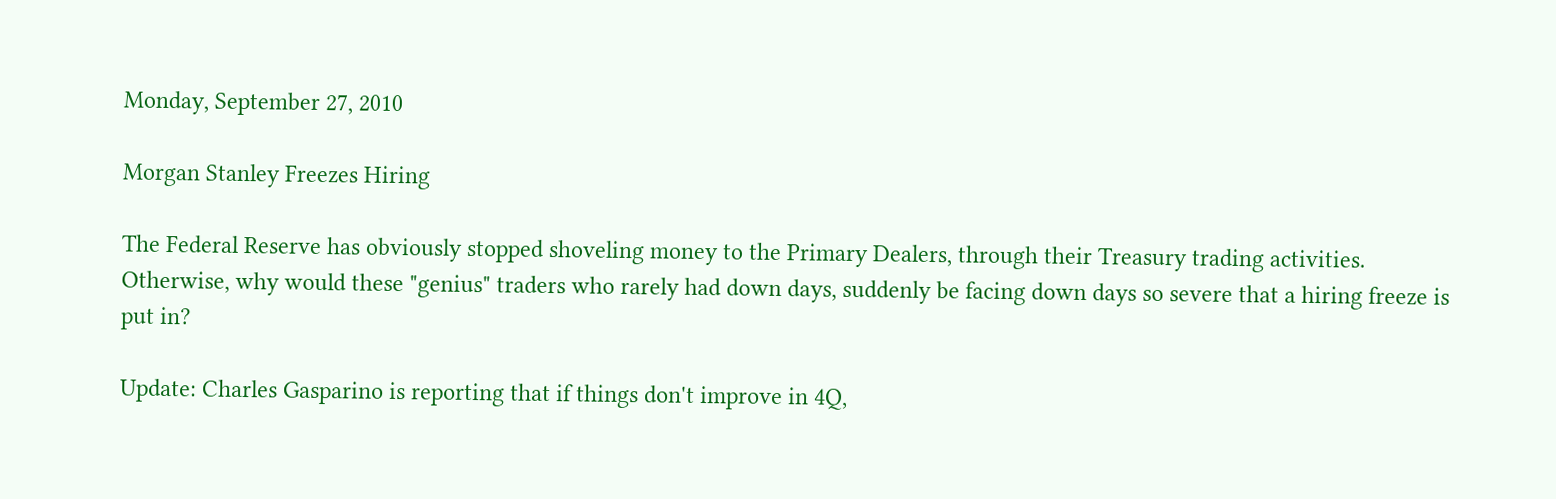Monday, September 27, 2010

Morgan Stanley Freezes Hiring

The Federal Reserve has obviously stopped shoveling money to the Primary Dealers, through their Treasury trading activities. Otherwise, why would these "genius" traders who rarely had down days, suddenly be facing down days so severe that a hiring freeze is put in?

Update: Charles Gasparino is reporting that if things don't improve in 4Q,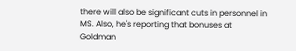there will also be significant cuts in personnel in MS. Also, he's reporting that bonuses at Goldman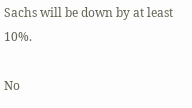Sachs will be down by at least 10%.

No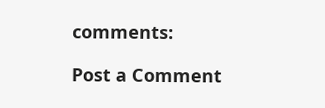comments:

Post a Comment